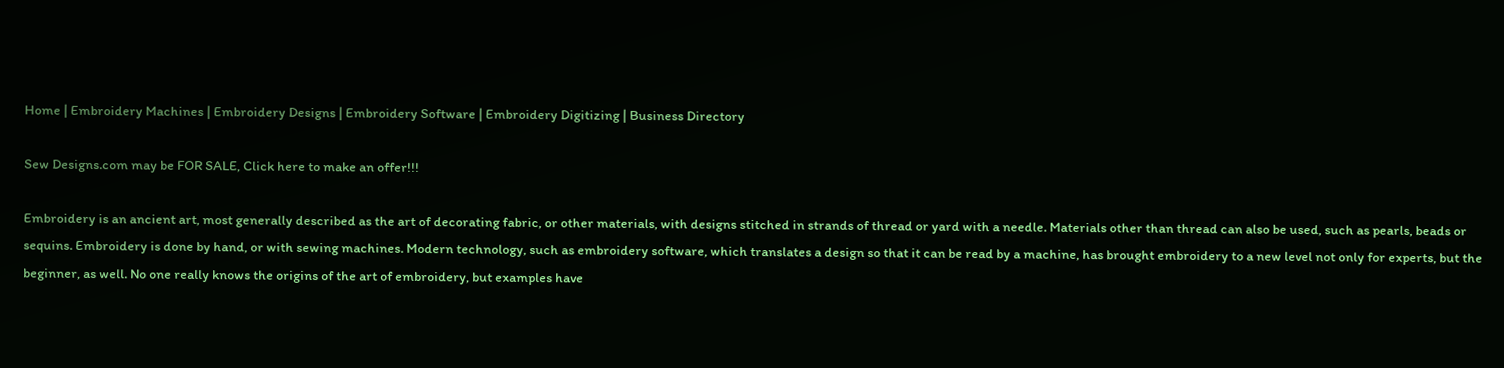Home | Embroidery Machines | Embroidery Designs | Embroidery Software | Embroidery Digitizing | Business Directory

Sew Designs.com may be FOR SALE, Click here to make an offer!!!

Embroidery is an ancient art, most generally described as the art of decorating fabric, or other materials, with designs stitched in strands of thread or yard with a needle. Materials other than thread can also be used, such as pearls, beads or sequins. Embroidery is done by hand, or with sewing machines. Modern technology, such as embroidery software, which translates a design so that it can be read by a machine, has brought embroidery to a new level not only for experts, but the beginner, as well. No one really knows the origins of the art of embroidery, but examples have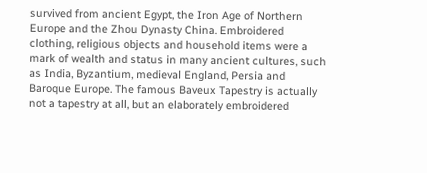survived from ancient Egypt, the Iron Age of Northern Europe and the Zhou Dynasty China. Embroidered clothing, religious objects and household items were a mark of wealth and status in many ancient cultures, such as India, Byzantium, medieval England, Persia and Baroque Europe. The famous Baveux Tapestry is actually not a tapestry at all, but an elaborately embroidered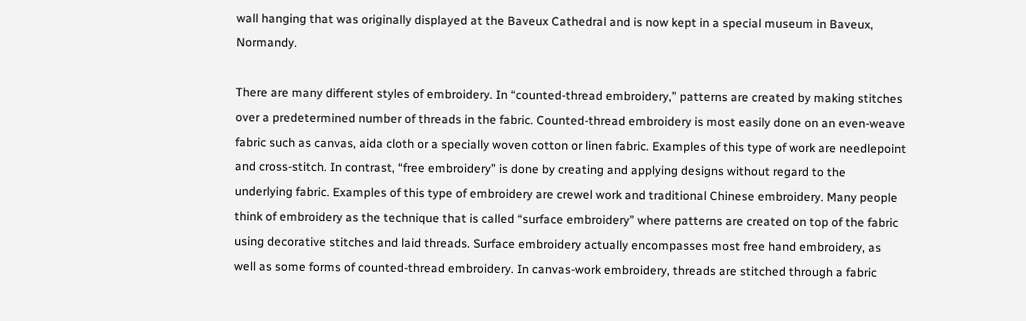wall hanging that was originally displayed at the Baveux Cathedral and is now kept in a special museum in Baveux, Normandy.

There are many different styles of embroidery. In “counted-thread embroidery,” patterns are created by making stitches over a predetermined number of threads in the fabric. Counted-thread embroidery is most easily done on an even-weave fabric such as canvas, aida cloth or a specially woven cotton or linen fabric. Examples of this type of work are needlepoint and cross-stitch. In contrast, “free embroidery” is done by creating and applying designs without regard to the underlying fabric. Examples of this type of embroidery are crewel work and traditional Chinese embroidery. Many people think of embroidery as the technique that is called “surface embroidery” where patterns are created on top of the fabric using decorative stitches and laid threads. Surface embroidery actually encompasses most free hand embroidery, as well as some forms of counted-thread embroidery. In canvas-work embroidery, threads are stitched through a fabric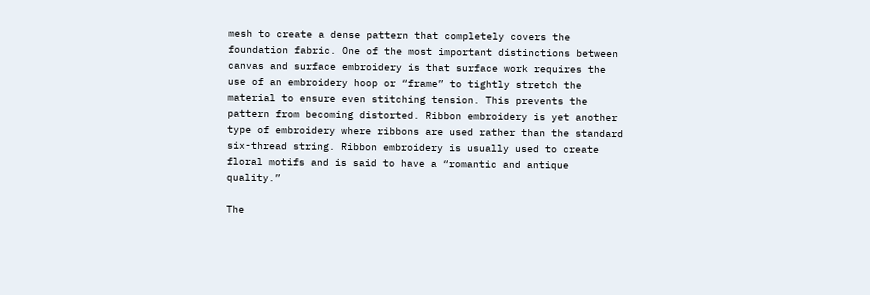mesh to create a dense pattern that completely covers the foundation fabric. One of the most important distinctions between canvas and surface embroidery is that surface work requires the use of an embroidery hoop or “frame” to tightly stretch the material to ensure even stitching tension. This prevents the pattern from becoming distorted. Ribbon embroidery is yet another type of embroidery where ribbons are used rather than the standard six-thread string. Ribbon embroidery is usually used to create floral motifs and is said to have a “romantic and antique quality.”

The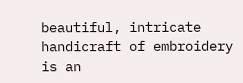beautiful, intricate handicraft of embroidery is an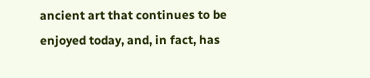ancient art that continues to be enjoyed today, and, in fact, has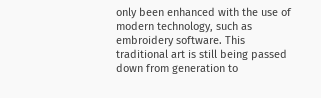only been enhanced with the use of modern technology, such as embroidery software. This traditional art is still being passed down from generation to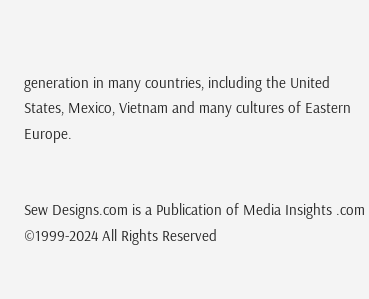generation in many countries, including the United States, Mexico, Vietnam and many cultures of Eastern Europe.


Sew Designs.com is a Publication of Media Insights .com
©1999-2024 All Rights Reserved